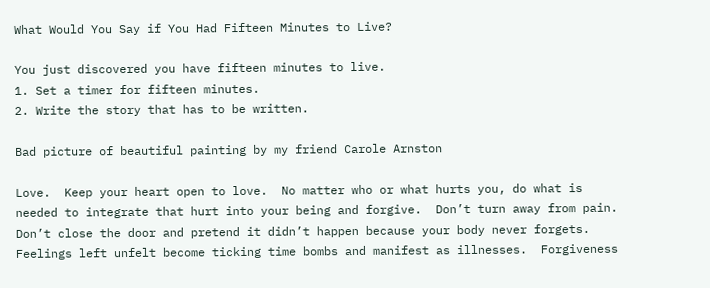What Would You Say if You Had Fifteen Minutes to Live?

You just discovered you have fifteen minutes to live.
1. Set a timer for fifteen minutes.
2. Write the story that has to be written.

Bad picture of beautiful painting by my friend Carole Arnston

Love.  Keep your heart open to love.  No matter who or what hurts you, do what is needed to integrate that hurt into your being and forgive.  Don’t turn away from pain.  Don’t close the door and pretend it didn’t happen because your body never forgets.  Feelings left unfelt become ticking time bombs and manifest as illnesses.  Forgiveness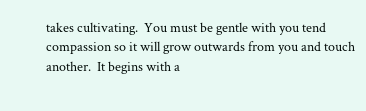takes cultivating.  You must be gentle with you tend compassion so it will grow outwards from you and touch another.  It begins with a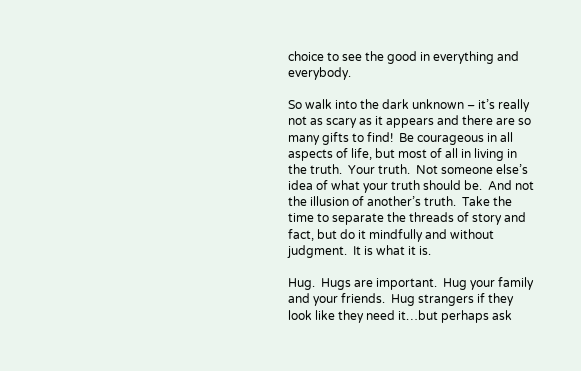choice to see the good in everything and everybody.

So walk into the dark unknown – it’s really not as scary as it appears and there are so many gifts to find!  Be courageous in all aspects of life, but most of all in living in the truth.  Your truth.  Not someone else’s idea of what your truth should be.  And not the illusion of another’s truth.  Take the time to separate the threads of story and fact, but do it mindfully and without judgment.  It is what it is.

Hug.  Hugs are important.  Hug your family and your friends.  Hug strangers if they look like they need it…but perhaps ask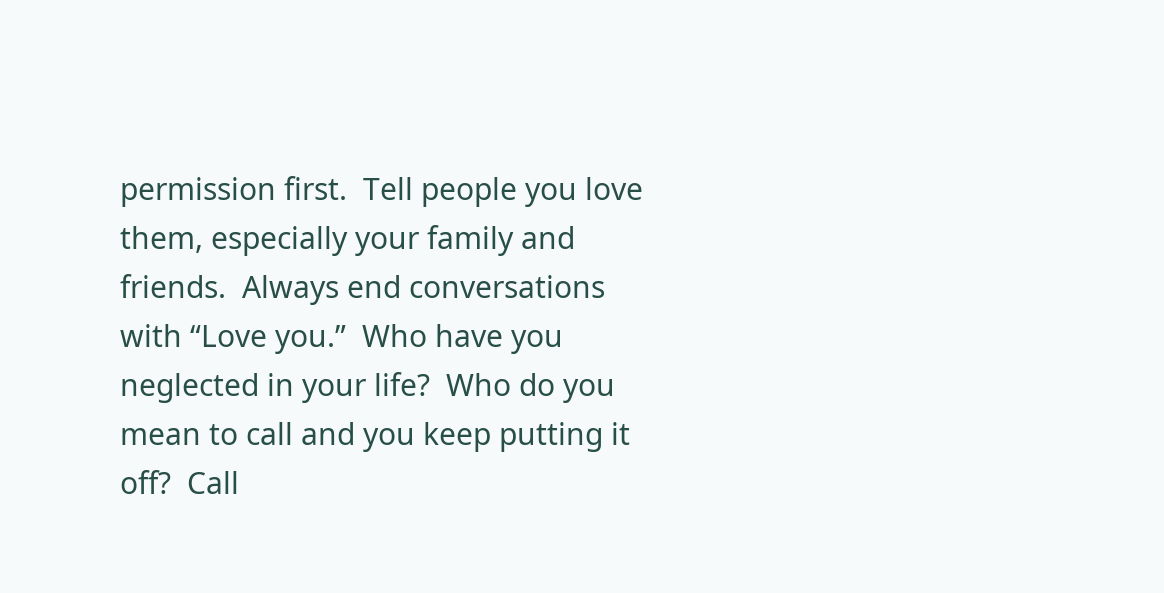permission first.  Tell people you love them, especially your family and friends.  Always end conversations with “Love you.”  Who have you neglected in your life?  Who do you mean to call and you keep putting it off?  Call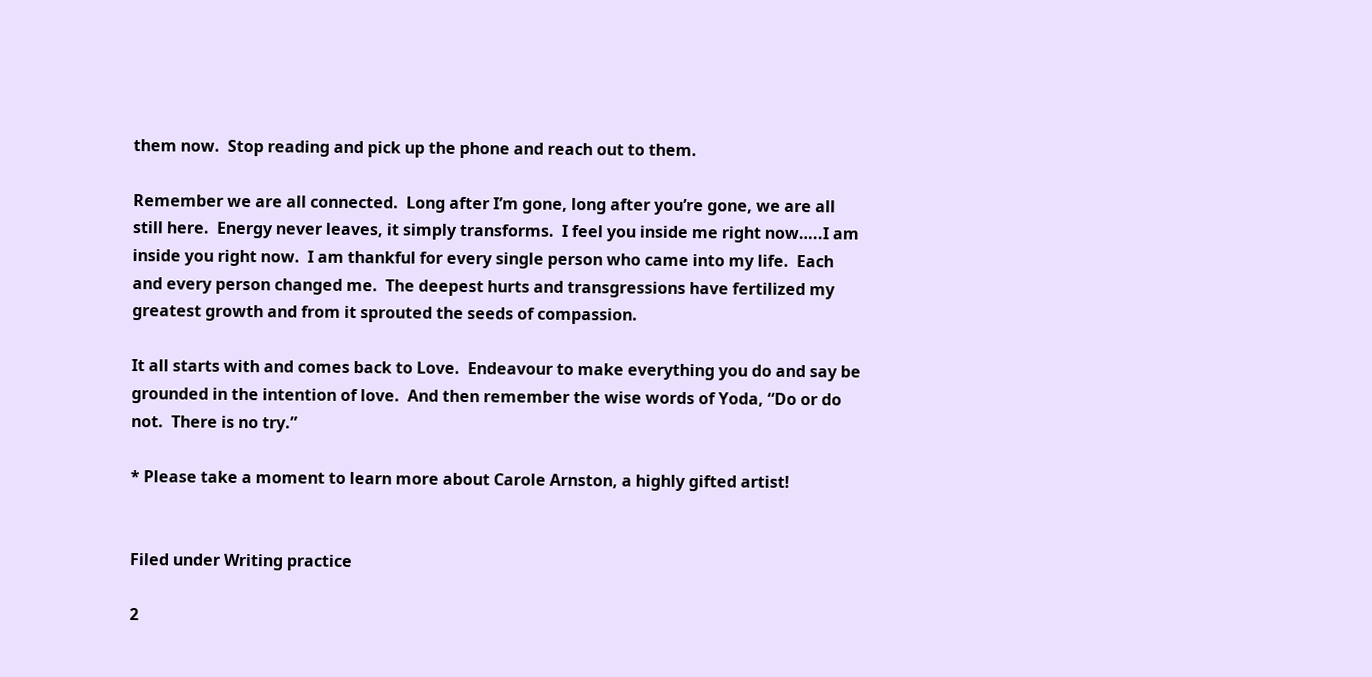them now.  Stop reading and pick up the phone and reach out to them.

Remember we are all connected.  Long after I’m gone, long after you’re gone, we are all still here.  Energy never leaves, it simply transforms.  I feel you inside me right now…..I am inside you right now.  I am thankful for every single person who came into my life.  Each and every person changed me.  The deepest hurts and transgressions have fertilized my greatest growth and from it sprouted the seeds of compassion.

It all starts with and comes back to Love.  Endeavour to make everything you do and say be grounded in the intention of love.  And then remember the wise words of Yoda, “Do or do not.  There is no try.”

* Please take a moment to learn more about Carole Arnston, a highly gifted artist!


Filed under Writing practice

2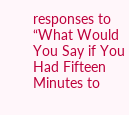responses to “What Would You Say if You Had Fifteen Minutes to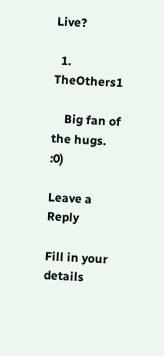Live?

  1. TheOthers1

    Big fan of the hugs. :0)

Leave a Reply

Fill in your details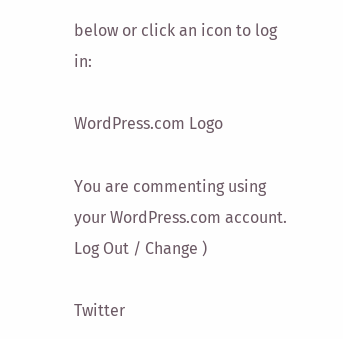below or click an icon to log in:

WordPress.com Logo

You are commenting using your WordPress.com account. Log Out / Change )

Twitter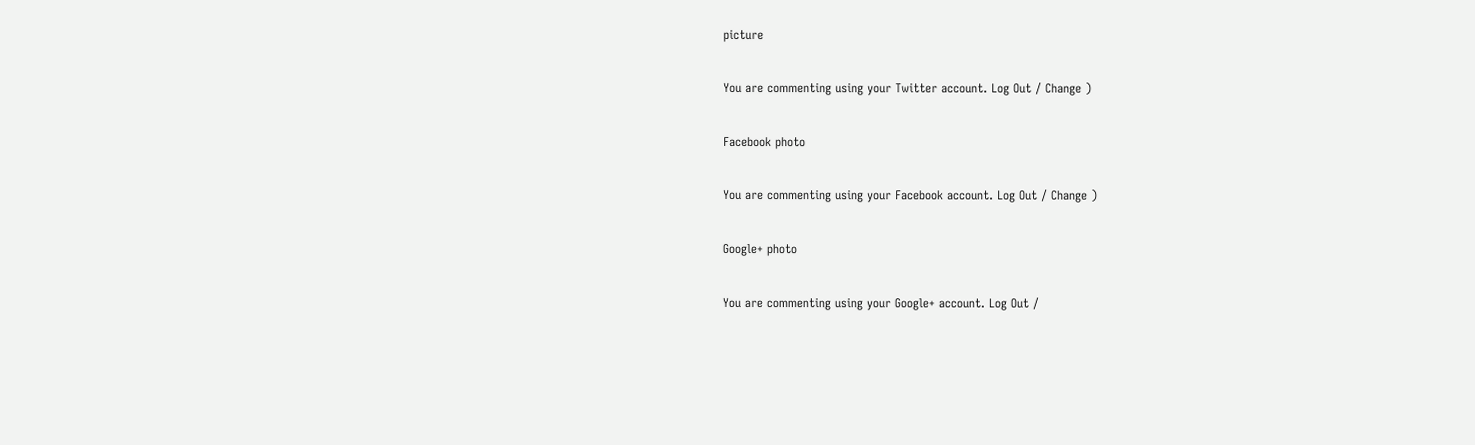picture

You are commenting using your Twitter account. Log Out / Change )

Facebook photo

You are commenting using your Facebook account. Log Out / Change )

Google+ photo

You are commenting using your Google+ account. Log Out /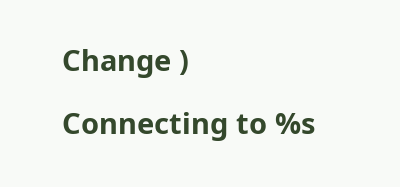Change )

Connecting to %s